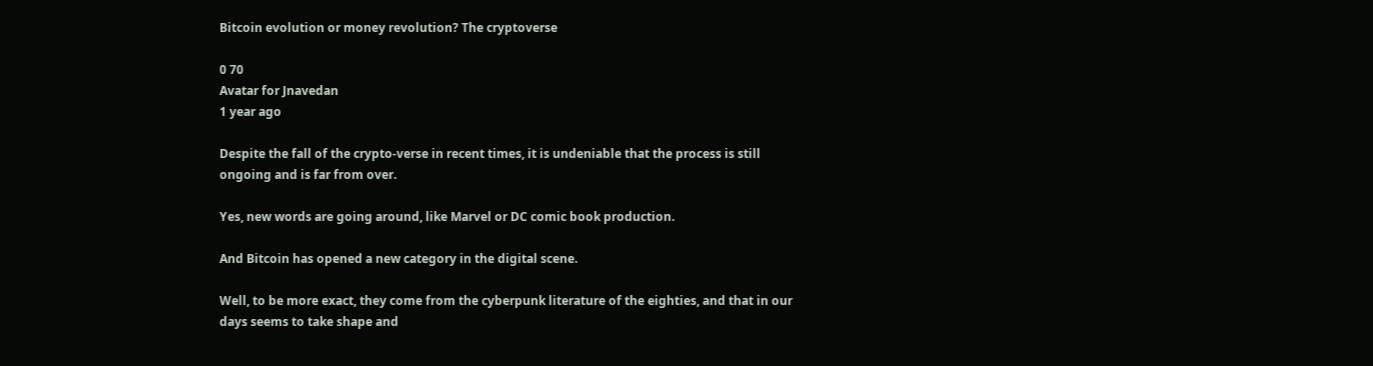Bitcoin evolution or money revolution? The cryptoverse

0 70
Avatar for Jnavedan
1 year ago

Despite the fall of the crypto-verse in recent times, it is undeniable that the process is still ongoing and is far from over.

Yes, new words are going around, like Marvel or DC comic book production.

And Bitcoin has opened a new category in the digital scene.

Well, to be more exact, they come from the cyberpunk literature of the eighties, and that in our days seems to take shape and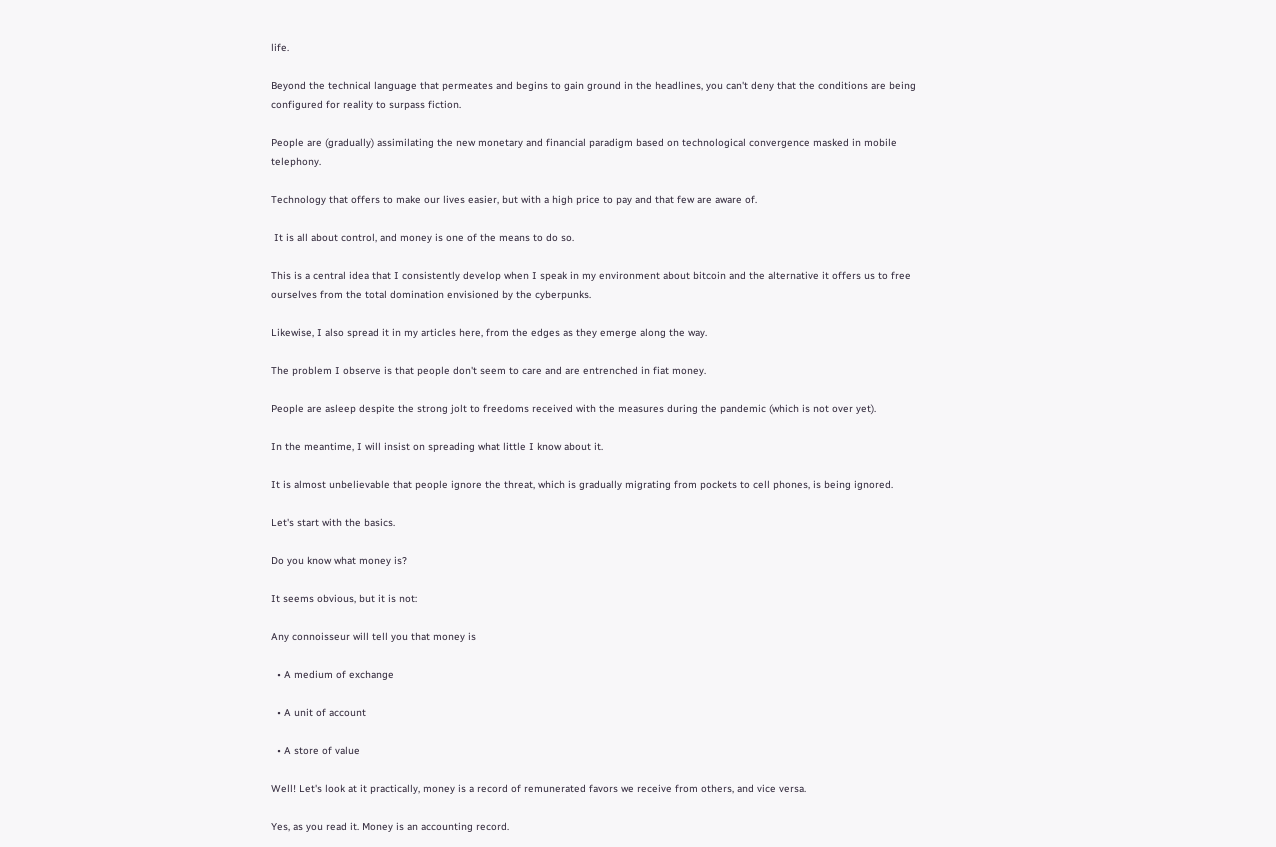life.

Beyond the technical language that permeates and begins to gain ground in the headlines, you can't deny that the conditions are being configured for reality to surpass fiction.

People are (gradually) assimilating the new monetary and financial paradigm based on technological convergence masked in mobile telephony.

Technology that offers to make our lives easier, but with a high price to pay and that few are aware of.

 It is all about control, and money is one of the means to do so.

This is a central idea that I consistently develop when I speak in my environment about bitcoin and the alternative it offers us to free ourselves from the total domination envisioned by the cyberpunks.

Likewise, I also spread it in my articles here, from the edges as they emerge along the way.

The problem I observe is that people don't seem to care and are entrenched in fiat money.

People are asleep despite the strong jolt to freedoms received with the measures during the pandemic (which is not over yet).

In the meantime, I will insist on spreading what little I know about it.

It is almost unbelievable that people ignore the threat, which is gradually migrating from pockets to cell phones, is being ignored.

Let's start with the basics.

Do you know what money is?

It seems obvious, but it is not:

Any connoisseur will tell you that money is

  • A medium of exchange

  • A unit of account

  • A store of value

Well! Let's look at it practically, money is a record of remunerated favors we receive from others, and vice versa.

Yes, as you read it. Money is an accounting record.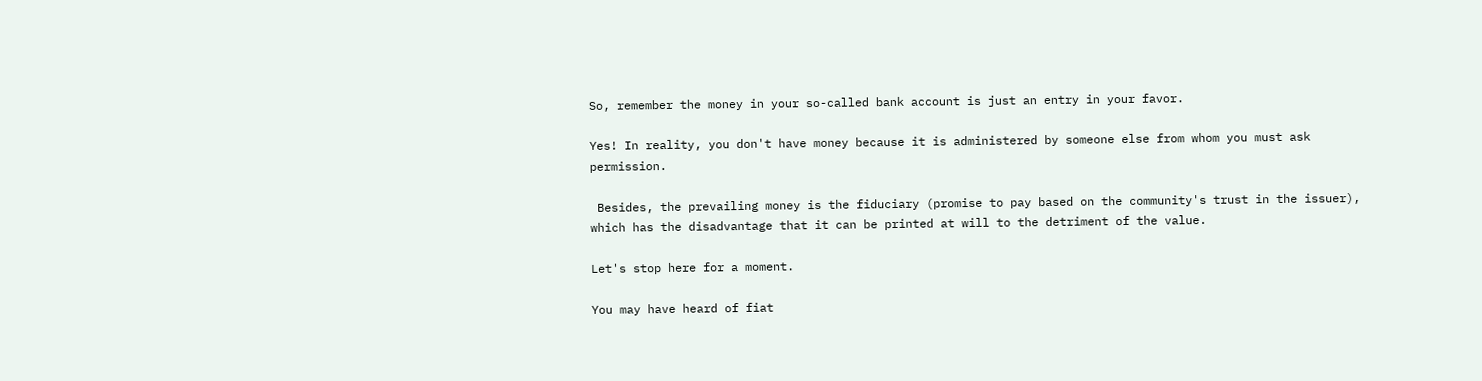So, remember the money in your so-called bank account is just an entry in your favor.

Yes! In reality, you don't have money because it is administered by someone else from whom you must ask permission.

 Besides, the prevailing money is the fiduciary (promise to pay based on the community's trust in the issuer), which has the disadvantage that it can be printed at will to the detriment of the value.

Let's stop here for a moment.

You may have heard of fiat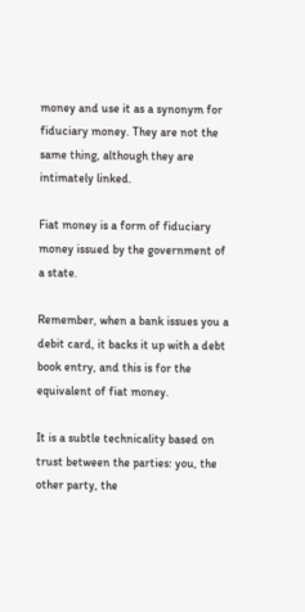money and use it as a synonym for fiduciary money. They are not the same thing, although they are intimately linked.

Fiat money is a form of fiduciary money issued by the government of a state.

Remember, when a bank issues you a debit card, it backs it up with a debt book entry, and this is for the equivalent of fiat money.

It is a subtle technicality based on trust between the parties: you, the other party, the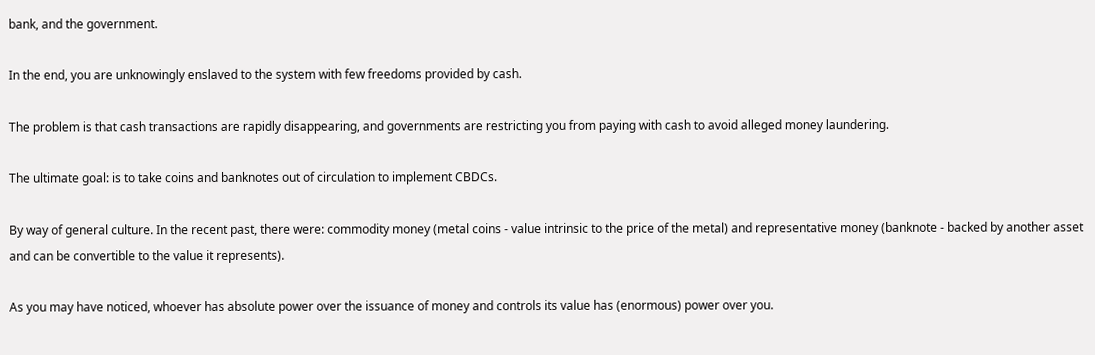bank, and the government.

In the end, you are unknowingly enslaved to the system with few freedoms provided by cash.

The problem is that cash transactions are rapidly disappearing, and governments are restricting you from paying with cash to avoid alleged money laundering.

The ultimate goal: is to take coins and banknotes out of circulation to implement CBDCs.

By way of general culture. In the recent past, there were: commodity money (metal coins - value intrinsic to the price of the metal) and representative money (banknote - backed by another asset and can be convertible to the value it represents).

As you may have noticed, whoever has absolute power over the issuance of money and controls its value has (enormous) power over you.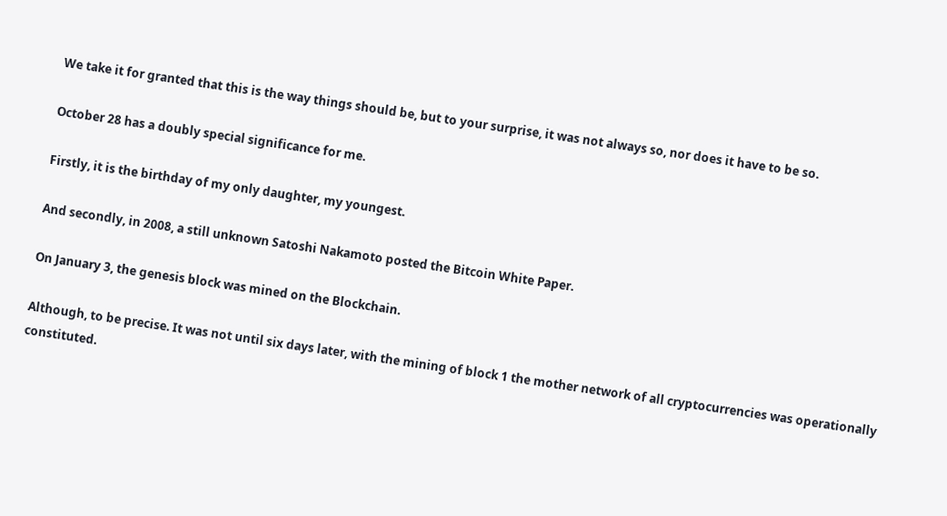We take it for granted that this is the way things should be, but to your surprise, it was not always so, nor does it have to be so.

October 28 has a doubly special significance for me.

Firstly, it is the birthday of my only daughter, my youngest.

And secondly, in 2008, a still unknown Satoshi Nakamoto posted the Bitcoin White Paper.

On January 3, the genesis block was mined on the Blockchain.

Although, to be precise. It was not until six days later, with the mining of block 1 the mother network of all cryptocurrencies was operationally constituted.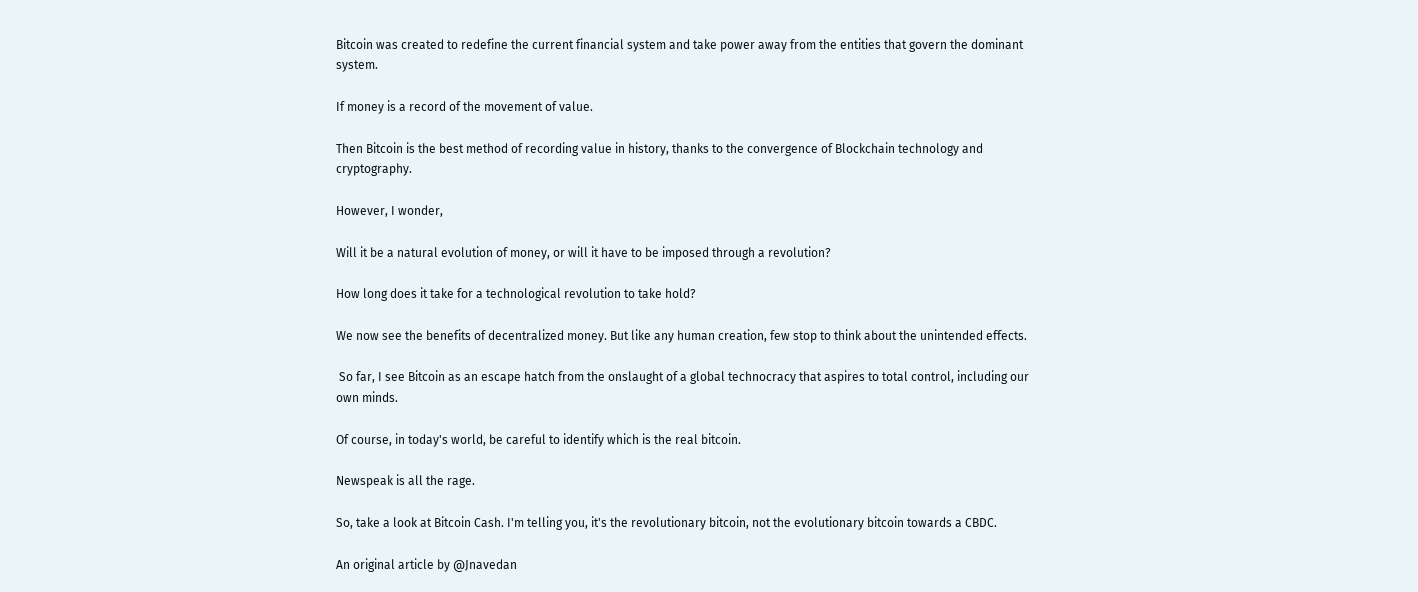Bitcoin was created to redefine the current financial system and take power away from the entities that govern the dominant system.

If money is a record of the movement of value.

Then Bitcoin is the best method of recording value in history, thanks to the convergence of Blockchain technology and cryptography.

However, I wonder,

Will it be a natural evolution of money, or will it have to be imposed through a revolution?

How long does it take for a technological revolution to take hold?

We now see the benefits of decentralized money. But like any human creation, few stop to think about the unintended effects.

 So far, I see Bitcoin as an escape hatch from the onslaught of a global technocracy that aspires to total control, including our own minds.

Of course, in today's world, be careful to identify which is the real bitcoin.

Newspeak is all the rage.

So, take a look at Bitcoin Cash. I'm telling you, it's the revolutionary bitcoin, not the evolutionary bitcoin towards a CBDC.

An original article by @Jnavedan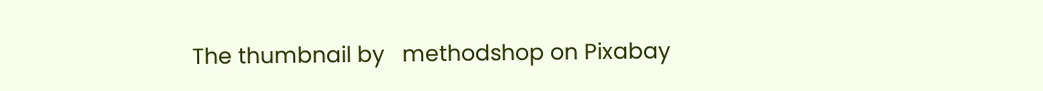The thumbnail by   methodshop on Pixabay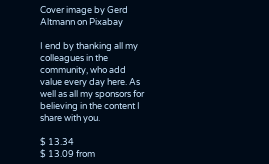Cover image by Gerd Altmann on Pixabay

I end by thanking all my colleagues in the community, who add value every day here. As well as all my sponsors for believing in the content I share with you.

$ 13.34
$ 13.09 from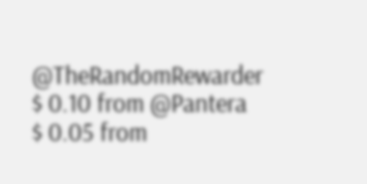@TheRandomRewarder
$ 0.10 from @Pantera
$ 0.05 from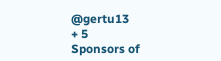@gertu13
+ 5
Sponsors of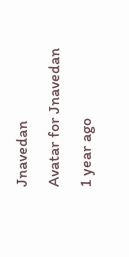Jnavedan
Avatar for Jnavedan
1 year ago